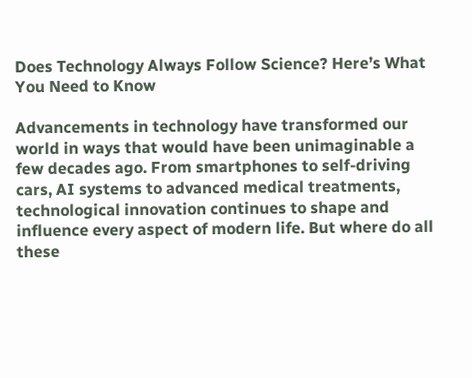Does Technology Always Follow Science? Here’s What You Need to Know

Advancements in technology have transformed our world in ways that would have been unimaginable a few decades ago. From smartphones to self-driving cars, AI systems to advanced medical treatments, technological innovation continues to shape and influence every aspect of modern life. But where do all these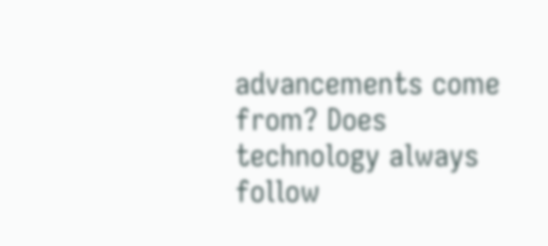advancements come from? Does technology always follow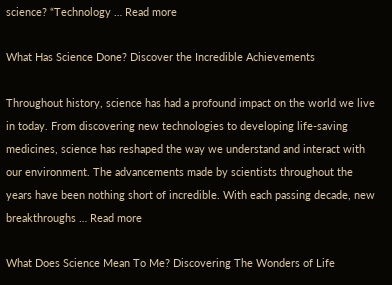science? “Technology … Read more

What Has Science Done? Discover the Incredible Achievements

Throughout history, science has had a profound impact on the world we live in today. From discovering new technologies to developing life-saving medicines, science has reshaped the way we understand and interact with our environment. The advancements made by scientists throughout the years have been nothing short of incredible. With each passing decade, new breakthroughs … Read more

What Does Science Mean To Me? Discovering The Wonders of Life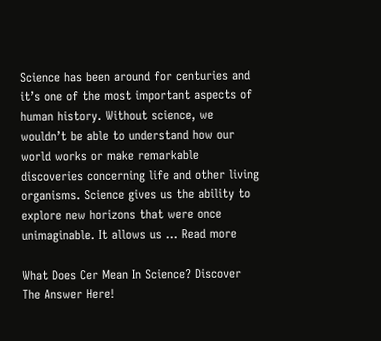Science has been around for centuries and it’s one of the most important aspects of human history. Without science, we wouldn’t be able to understand how our world works or make remarkable discoveries concerning life and other living organisms. Science gives us the ability to explore new horizons that were once unimaginable. It allows us … Read more

What Does Cer Mean In Science? Discover The Answer Here!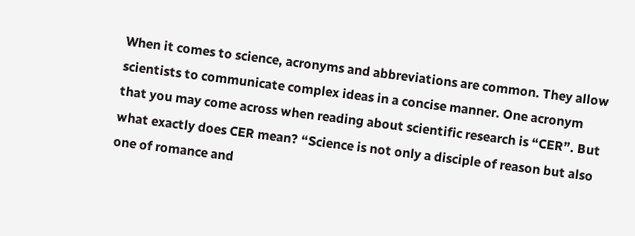When it comes to science, acronyms and abbreviations are common. They allow scientists to communicate complex ideas in a concise manner. One acronym that you may come across when reading about scientific research is “CER”. But what exactly does CER mean? “Science is not only a disciple of reason but also one of romance and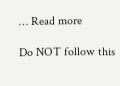… Read more

Do NOT follow this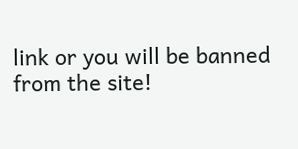link or you will be banned from the site!